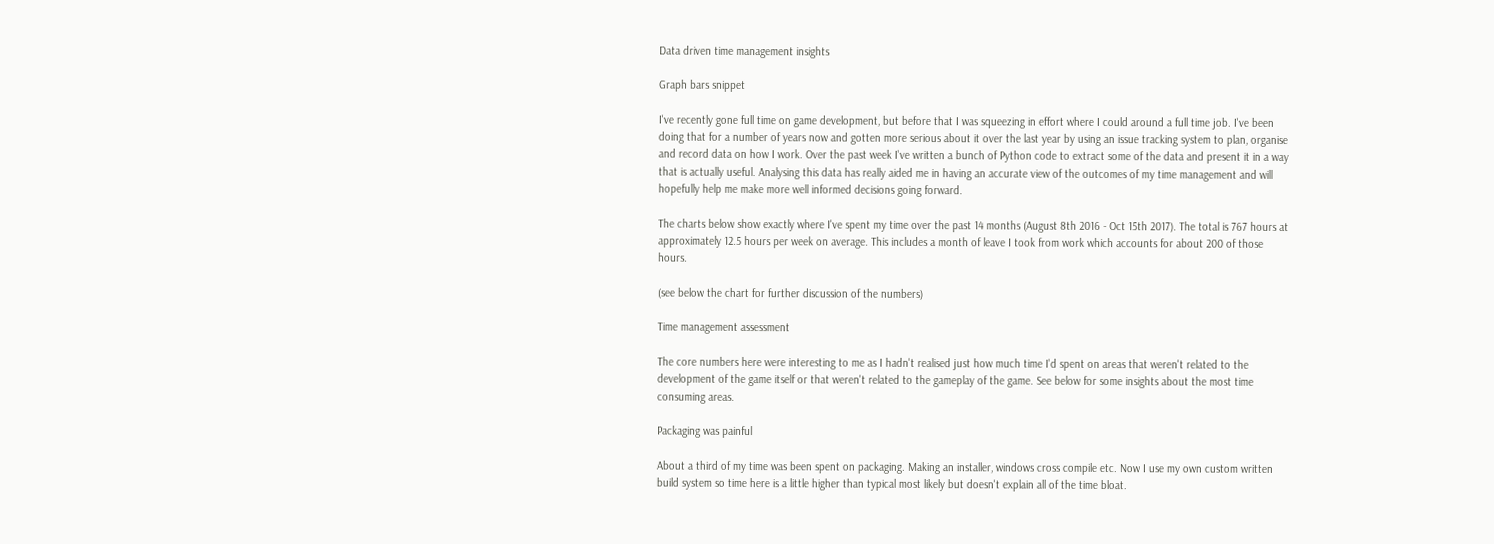Data driven time management insights

Graph bars snippet

I've recently gone full time on game development, but before that I was squeezing in effort where I could around a full time job. I've been doing that for a number of years now and gotten more serious about it over the last year by using an issue tracking system to plan, organise and record data on how I work. Over the past week I've written a bunch of Python code to extract some of the data and present it in a way that is actually useful. Analysing this data has really aided me in having an accurate view of the outcomes of my time management and will hopefully help me make more well informed decisions going forward.

The charts below show exactly where I've spent my time over the past 14 months (August 8th 2016 - Oct 15th 2017). The total is 767 hours at approximately 12.5 hours per week on average. This includes a month of leave I took from work which accounts for about 200 of those hours.

(see below the chart for further discussion of the numbers)

Time management assessment

The core numbers here were interesting to me as I hadn't realised just how much time I'd spent on areas that weren't related to the development of the game itself or that weren't related to the gameplay of the game. See below for some insights about the most time consuming areas.

Packaging was painful

About a third of my time was been spent on packaging. Making an installer, windows cross compile etc. Now I use my own custom written build system so time here is a little higher than typical most likely but doesn't explain all of the time bloat.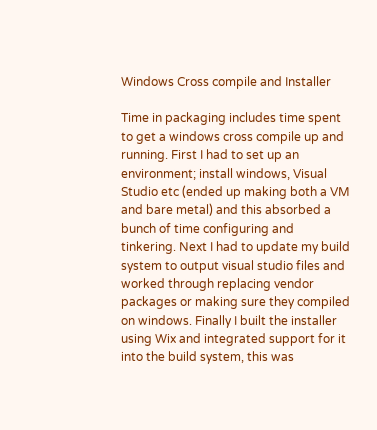Windows Cross compile and Installer

Time in packaging includes time spent to get a windows cross compile up and running. First I had to set up an environment; install windows, Visual Studio etc (ended up making both a VM and bare metal) and this absorbed a bunch of time configuring and tinkering. Next I had to update my build system to output visual studio files and worked through replacing vendor packages or making sure they compiled on windows. Finally I built the installer using Wix and integrated support for it into the build system, this was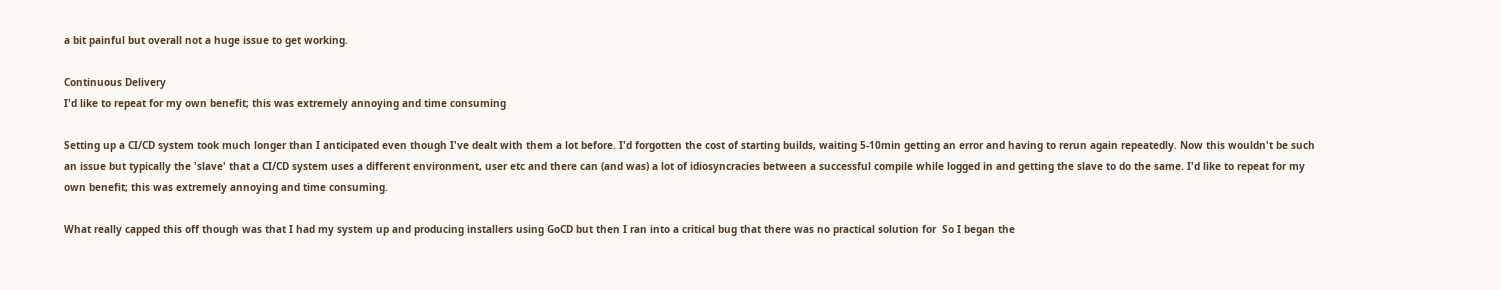a bit painful but overall not a huge issue to get working.

Continuous Delivery
I'd like to repeat for my own benefit; this was extremely annoying and time consuming

Setting up a CI/CD system took much longer than I anticipated even though I've dealt with them a lot before. I'd forgotten the cost of starting builds, waiting 5-10min getting an error and having to rerun again repeatedly. Now this wouldn't be such an issue but typically the 'slave' that a CI/CD system uses a different environment, user etc and there can (and was) a lot of idiosyncracies between a successful compile while logged in and getting the slave to do the same. I'd like to repeat for my own benefit; this was extremely annoying and time consuming.

What really capped this off though was that I had my system up and producing installers using GoCD but then I ran into a critical bug that there was no practical solution for  So I began the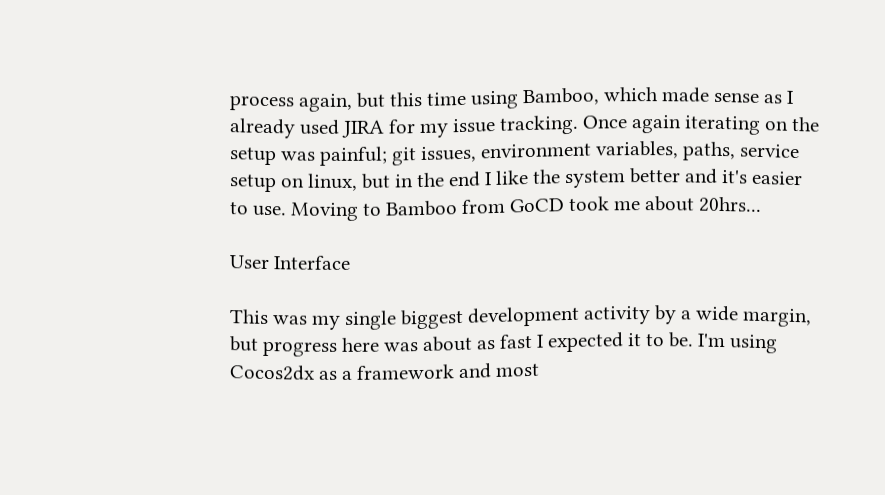process again, but this time using Bamboo, which made sense as I already used JIRA for my issue tracking. Once again iterating on the setup was painful; git issues, environment variables, paths, service setup on linux, but in the end I like the system better and it's easier to use. Moving to Bamboo from GoCD took me about 20hrs...

User Interface

This was my single biggest development activity by a wide margin, but progress here was about as fast I expected it to be. I'm using Cocos2dx as a framework and most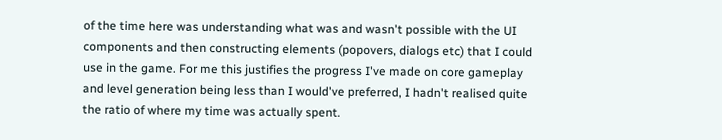of the time here was understanding what was and wasn't possible with the UI components and then constructing elements (popovers, dialogs etc) that I could use in the game. For me this justifies the progress I've made on core gameplay and level generation being less than I would've preferred, I hadn't realised quite the ratio of where my time was actually spent.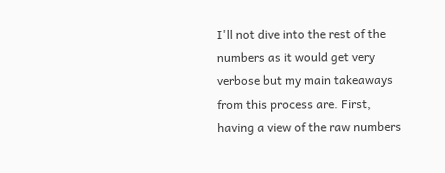I'll not dive into the rest of the numbers as it would get very verbose but my main takeaways from this process are. First, having a view of the raw numbers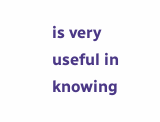is very useful in knowing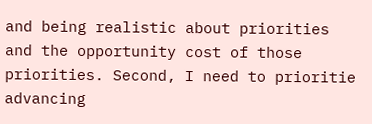and being realistic about priorities and the opportunity cost of those priorities. Second, I need to prioritie advancing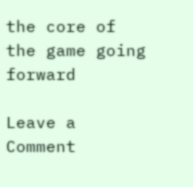the core of the game going forward

Leave a Comment